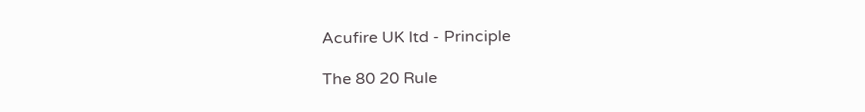Acufire UK ltd - Principle

The 80 20 Rule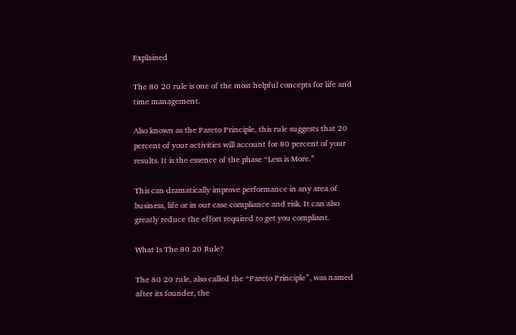Explained

The 80 20 rule is one of the most helpful concepts for life and time management.

Also known as the Pareto Principle, this rule suggests that 20 percent of your activities will account for 80 percent of your results. It is the essence of the phase “Less is More.”

This can dramatically improve performance in any area of business, life or in our case compliance and risk. It can also greatly reduce the effort required to get you compliant.

What Is The 80 20 Rule?

The 80 20 rule, also called the “Pareto Principle”, was named after its founder, the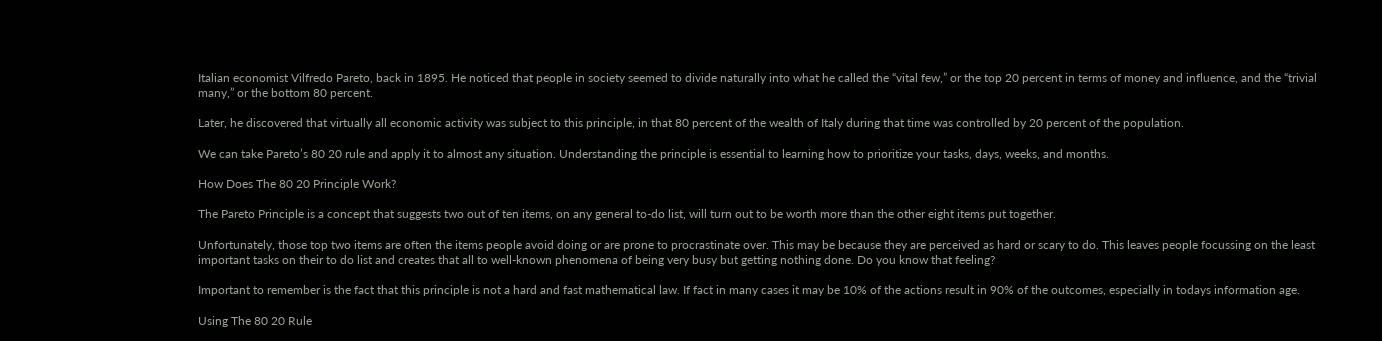Italian economist Vilfredo Pareto, back in 1895. He noticed that people in society seemed to divide naturally into what he called the “vital few,” or the top 20 percent in terms of money and influence, and the “trivial many,” or the bottom 80 percent.

Later, he discovered that virtually all economic activity was subject to this principle, in that 80 percent of the wealth of Italy during that time was controlled by 20 percent of the population.

We can take Pareto’s 80 20 rule and apply it to almost any situation. Understanding the principle is essential to learning how to prioritize your tasks, days, weeks, and months.

How Does The 80 20 Principle Work?

The Pareto Principle is a concept that suggests two out of ten items, on any general to-do list, will turn out to be worth more than the other eight items put together.

Unfortunately, those top two items are often the items people avoid doing or are prone to procrastinate over. This may be because they are perceived as hard or scary to do. This leaves people focussing on the least important tasks on their to do list and creates that all to well-known phenomena of being very busy but getting nothing done. Do you know that feeling?

Important to remember is the fact that this principle is not a hard and fast mathematical law. If fact in many cases it may be 10% of the actions result in 90% of the outcomes, especially in todays information age.

Using The 80 20 Rule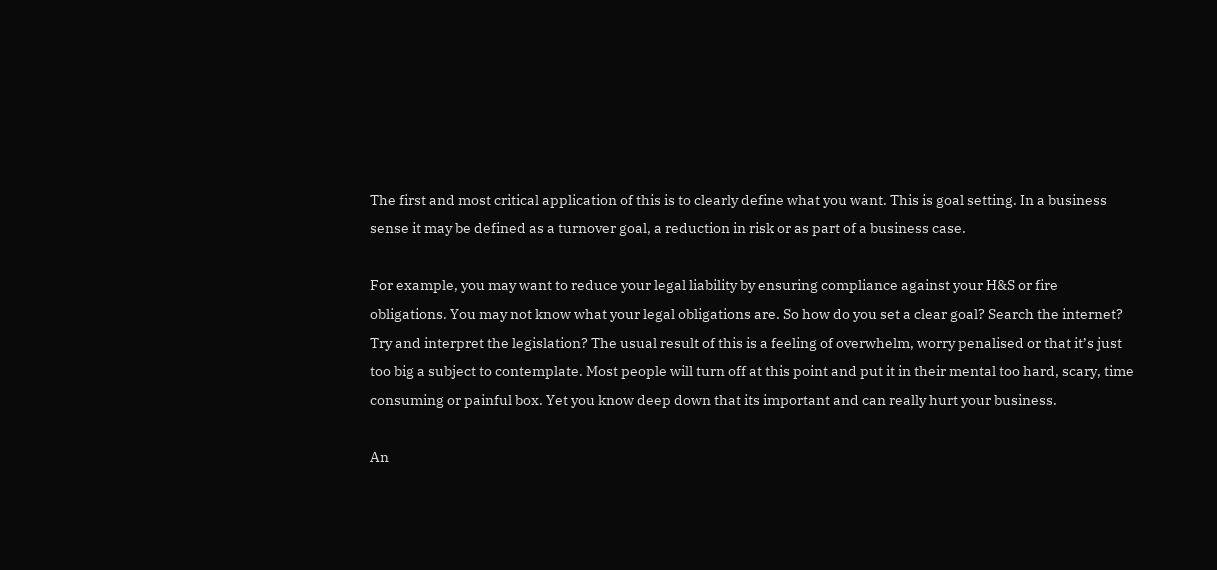The first and most critical application of this is to clearly define what you want. This is goal setting. In a business sense it may be defined as a turnover goal, a reduction in risk or as part of a business case.

For example, you may want to reduce your legal liability by ensuring compliance against your H&S or fire obligations. You may not know what your legal obligations are. So how do you set a clear goal? Search the internet? Try and interpret the legislation? The usual result of this is a feeling of overwhelm, worry penalised or that it’s just too big a subject to contemplate. Most people will turn off at this point and put it in their mental too hard, scary, time consuming or painful box. Yet you know deep down that its important and can really hurt your business.

An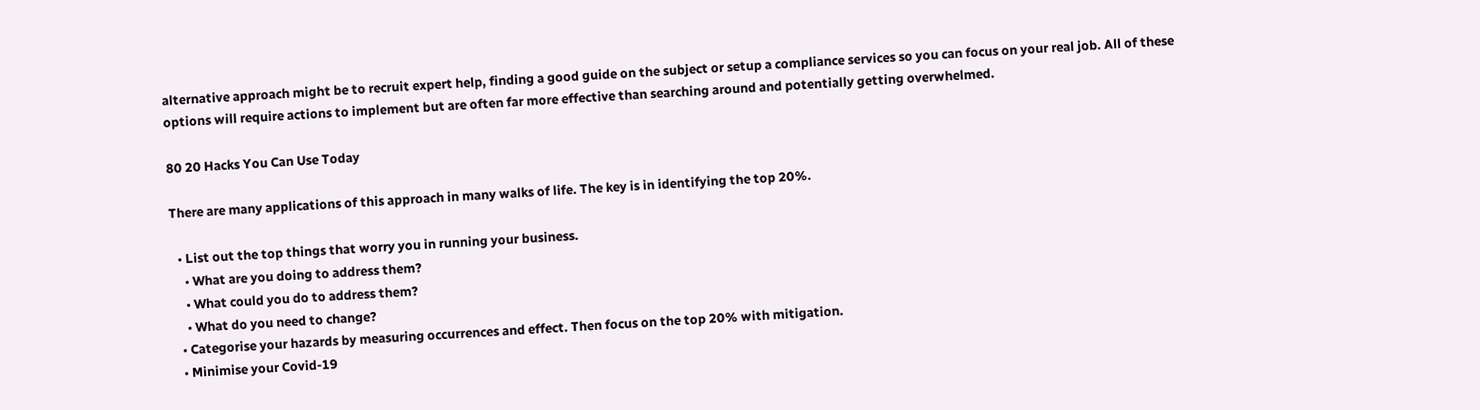alternative approach might be to recruit expert help, finding a good guide on the subject or setup a compliance services so you can focus on your real job. All of these options will require actions to implement but are often far more effective than searching around and potentially getting overwhelmed.

80 20 Hacks You Can Use Today

There are many applications of this approach in many walks of life. The key is in identifying the top 20%.

  • List out the top things that worry you in running your business.
    • What are you doing to address them?
    • What could you do to address them?
    • What do you need to change?
  • Categorise your hazards by measuring occurrences and effect. Then focus on the top 20% with mitigation.
  • Minimise your Covid-19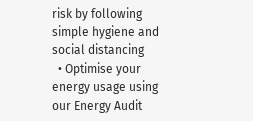risk by following simple hygiene and social distancing
  • Optimise your energy usage using our Energy Audit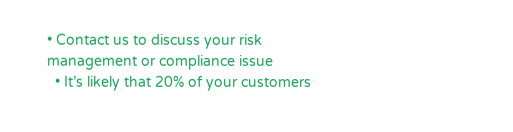• Contact us to discuss your risk management or compliance issue
  • It’s likely that 20% of your customers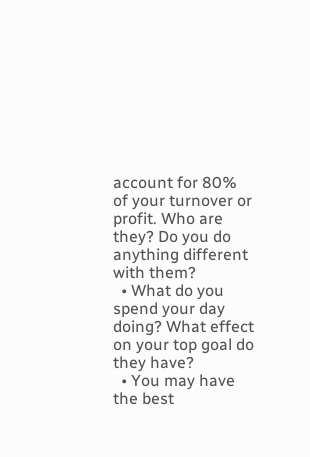account for 80% of your turnover or profit. Who are they? Do you do anything different with them?
  • What do you spend your day doing? What effect on your top goal do they have?
  • You may have the best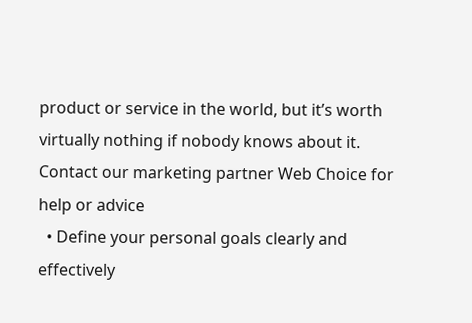product or service in the world, but it’s worth virtually nothing if nobody knows about it. Contact our marketing partner Web Choice for help or advice
  • Define your personal goals clearly and effectively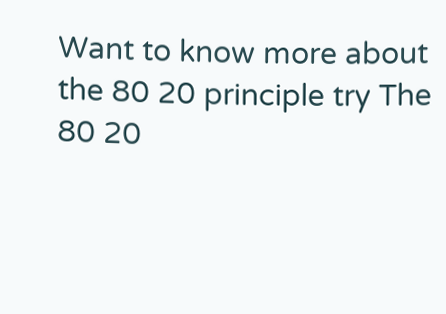Want to know more about the 80 20 principle try The 80 20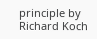principle by Richard Koch